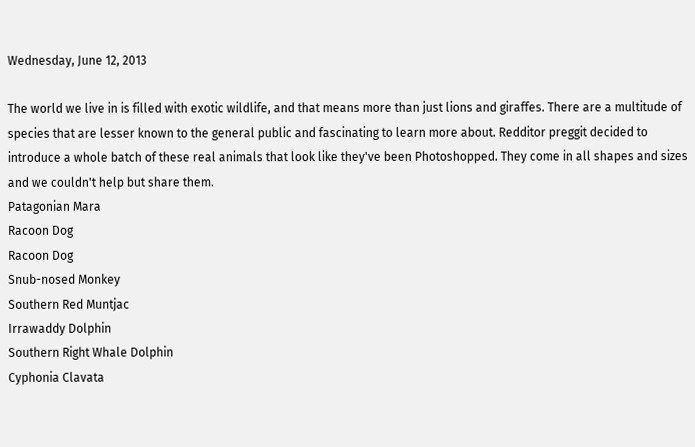Wednesday, June 12, 2013

The world we live in is filled with exotic wildlife, and that means more than just lions and giraffes. There are a multitude of species that are lesser known to the general public and fascinating to learn more about. Redditor preggit decided to introduce a whole batch of these real animals that look like they've been Photoshopped. They come in all shapes and sizes and we couldn't help but share them.
Patagonian Mara
Racoon Dog
Racoon Dog
Snub-nosed Monkey
Southern Red Muntjac
Irrawaddy Dolphin
Southern Right Whale Dolphin
Cyphonia Clavata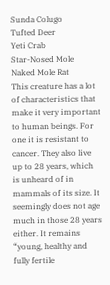Sunda Colugo
Tufted Deer
Yeti Crab
Star-Nosed Mole
Naked Mole Rat
This creature has a lot of characteristics that make it very important to human beings. For one it is resistant to cancer. They also live up to 28 years, which is unheard of in mammals of its size. It seemingly does not age much in those 28 years either. It remains “young, healthy and fully fertile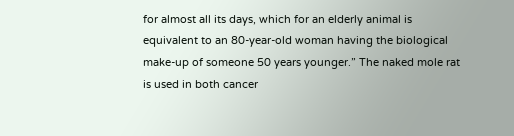for almost all its days, which for an elderly animal is equivalent to an 80-year-old woman having the biological make-up of someone 50 years younger.” The naked mole rat is used in both cancer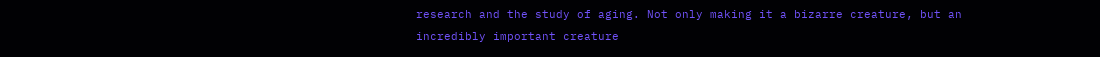research and the study of aging. Not only making it a bizarre creature, but an incredibly important creature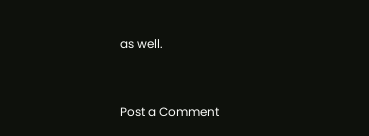as well.


Post a Comment